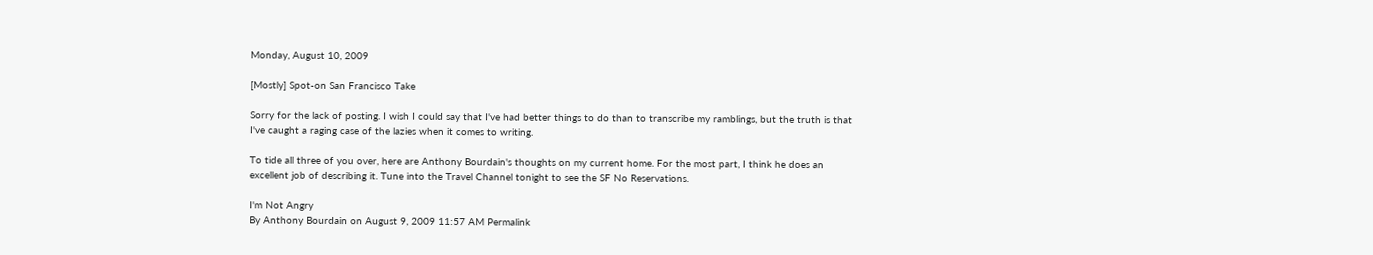Monday, August 10, 2009

[Mostly] Spot-on San Francisco Take

Sorry for the lack of posting. I wish I could say that I've had better things to do than to transcribe my ramblings, but the truth is that I've caught a raging case of the lazies when it comes to writing.

To tide all three of you over, here are Anthony Bourdain's thoughts on my current home. For the most part, I think he does an excellent job of describing it. Tune into the Travel Channel tonight to see the SF No Reservations.

I'm Not Angry
By Anthony Bourdain on August 9, 2009 11:57 AM Permalink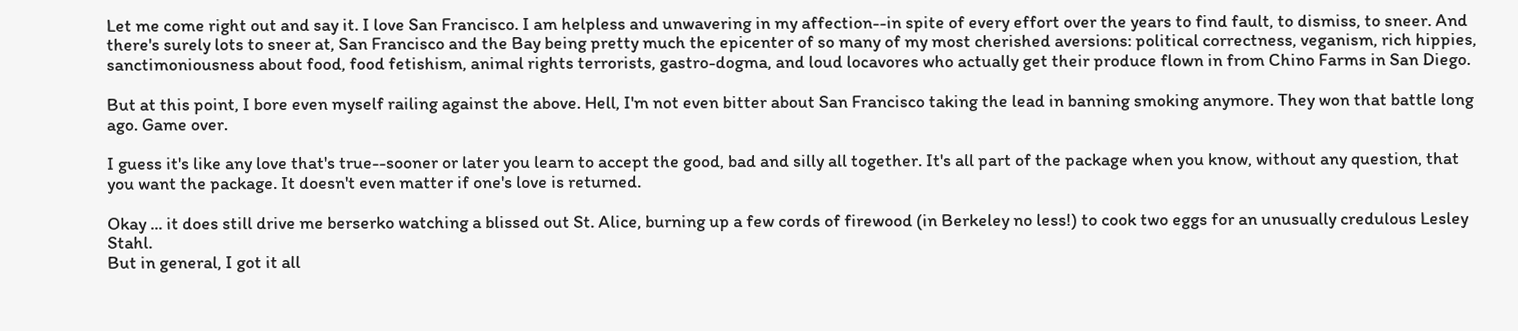Let me come right out and say it. I love San Francisco. I am helpless and unwavering in my affection--in spite of every effort over the years to find fault, to dismiss, to sneer. And there's surely lots to sneer at, San Francisco and the Bay being pretty much the epicenter of so many of my most cherished aversions: political correctness, veganism, rich hippies, sanctimoniousness about food, food fetishism, animal rights terrorists, gastro-dogma, and loud locavores who actually get their produce flown in from Chino Farms in San Diego.

But at this point, I bore even myself railing against the above. Hell, I'm not even bitter about San Francisco taking the lead in banning smoking anymore. They won that battle long ago. Game over.

I guess it's like any love that's true--sooner or later you learn to accept the good, bad and silly all together. It's all part of the package when you know, without any question, that you want the package. It doesn't even matter if one's love is returned.

Okay ... it does still drive me berserko watching a blissed out St. Alice, burning up a few cords of firewood (in Berkeley no less!) to cook two eggs for an unusually credulous Lesley Stahl.
But in general, I got it all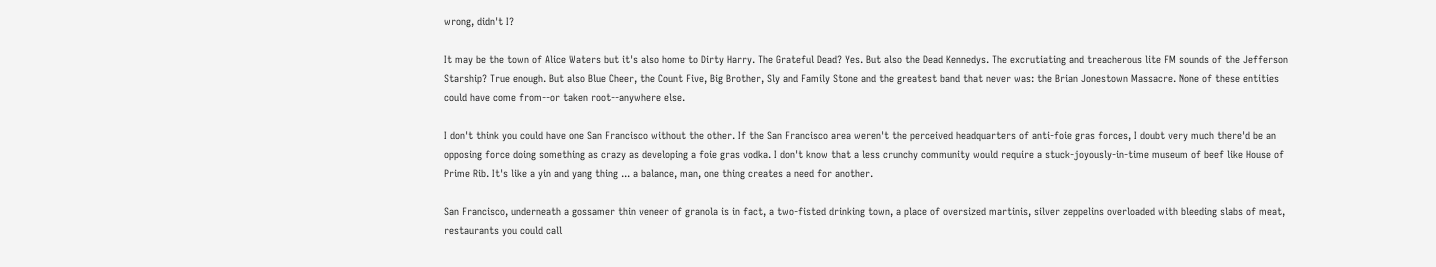wrong, didn't I?

It may be the town of Alice Waters but it's also home to Dirty Harry. The Grateful Dead? Yes. But also the Dead Kennedys. The excrutiating and treacherous lite FM sounds of the Jefferson Starship? True enough. But also Blue Cheer, the Count Five, Big Brother, Sly and Family Stone and the greatest band that never was: the Brian Jonestown Massacre. None of these entities could have come from--or taken root--anywhere else.

I don't think you could have one San Francisco without the other. If the San Francisco area weren't the perceived headquarters of anti-foie gras forces, I doubt very much there'd be an opposing force doing something as crazy as developing a foie gras vodka. I don't know that a less crunchy community would require a stuck-joyously-in-time museum of beef like House of Prime Rib. It's like a yin and yang thing ... a balance, man, one thing creates a need for another.

San Francisco, underneath a gossamer thin veneer of granola is in fact, a two-fisted drinking town, a place of oversized martinis, silver zeppelins overloaded with bleeding slabs of meat, restaurants you could call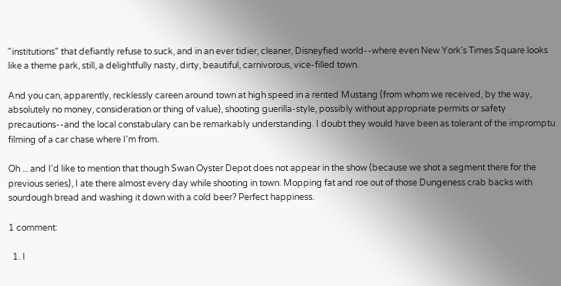"institutions" that defiantly refuse to suck, and in an ever tidier, cleaner, Disneyfied world--where even New York's Times Square looks like a theme park, still, a delightfully nasty, dirty, beautiful, carnivorous, vice-filled town.

And you can, apparently, recklessly careen around town at high speed in a rented Mustang (from whom we received, by the way, absolutely no money, consideration or thing of value), shooting guerilla-style, possibly without appropriate permits or safety precautions--and the local constabulary can be remarkably understanding. I doubt they would have been as tolerant of the impromptu filming of a car chase where I'm from.

Oh ... and I'd like to mention that though Swan Oyster Depot does not appear in the show (because we shot a segment there for the previous series), I ate there almost every day while shooting in town. Mopping fat and roe out of those Dungeness crab backs with sourdough bread and washing it down with a cold beer? Perfect happiness.

1 comment:

  1. I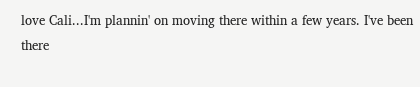love Cali...I'm plannin' on moving there within a few years. I've been there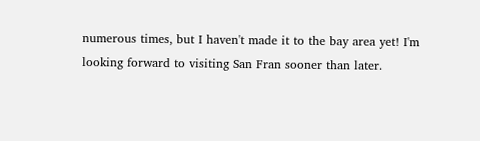numerous times, but I haven't made it to the bay area yet! I'm looking forward to visiting San Fran sooner than later.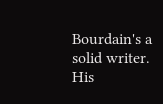Bourdain's a solid writer. His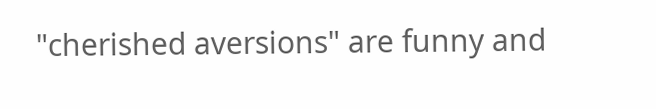"cherished aversions" are funny and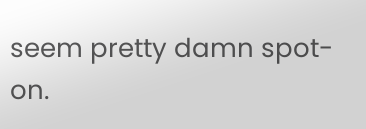seem pretty damn spot-on.